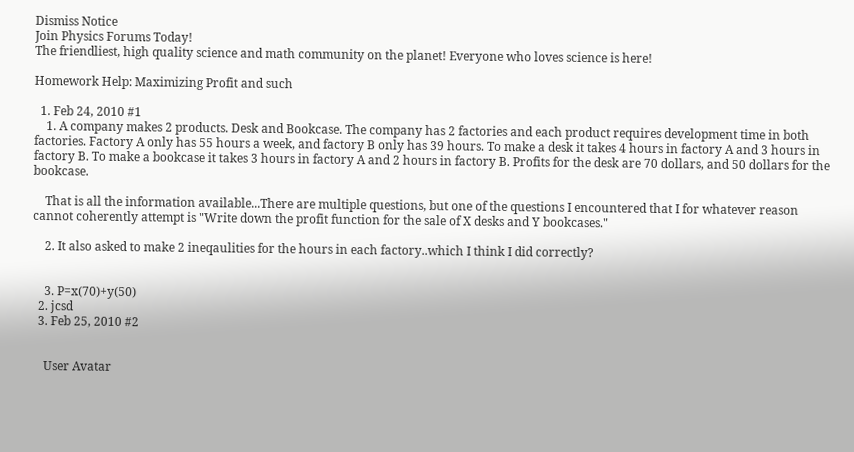Dismiss Notice
Join Physics Forums Today!
The friendliest, high quality science and math community on the planet! Everyone who loves science is here!

Homework Help: Maximizing Profit and such

  1. Feb 24, 2010 #1
    1. A company makes 2 products. Desk and Bookcase. The company has 2 factories and each product requires development time in both factories. Factory A only has 55 hours a week, and factory B only has 39 hours. To make a desk it takes 4 hours in factory A and 3 hours in factory B. To make a bookcase it takes 3 hours in factory A and 2 hours in factory B. Profits for the desk are 70 dollars, and 50 dollars for the bookcase.

    That is all the information available...There are multiple questions, but one of the questions I encountered that I for whatever reason cannot coherently attempt is "Write down the profit function for the sale of X desks and Y bookcases."

    2. It also asked to make 2 ineqaulities for the hours in each factory..which I think I did correctly?


    3. P=x(70)+y(50)
  2. jcsd
  3. Feb 25, 2010 #2


    User Avatar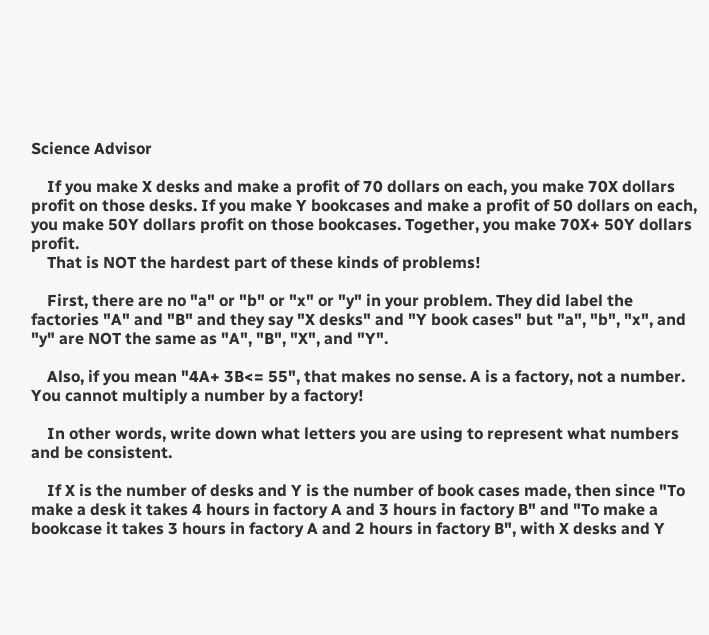Science Advisor

    If you make X desks and make a profit of 70 dollars on each, you make 70X dollars profit on those desks. If you make Y bookcases and make a profit of 50 dollars on each, you make 50Y dollars profit on those bookcases. Together, you make 70X+ 50Y dollars profit.
    That is NOT the hardest part of these kinds of problems!

    First, there are no "a" or "b" or "x" or "y" in your problem. They did label the factories "A" and "B" and they say "X desks" and "Y book cases" but "a", "b", "x", and "y" are NOT the same as "A", "B", "X", and "Y".

    Also, if you mean "4A+ 3B<= 55", that makes no sense. A is a factory, not a number. You cannot multiply a number by a factory!

    In other words, write down what letters you are using to represent what numbers and be consistent.

    If X is the number of desks and Y is the number of book cases made, then since "To make a desk it takes 4 hours in factory A and 3 hours in factory B" and "To make a bookcase it takes 3 hours in factory A and 2 hours in factory B", with X desks and Y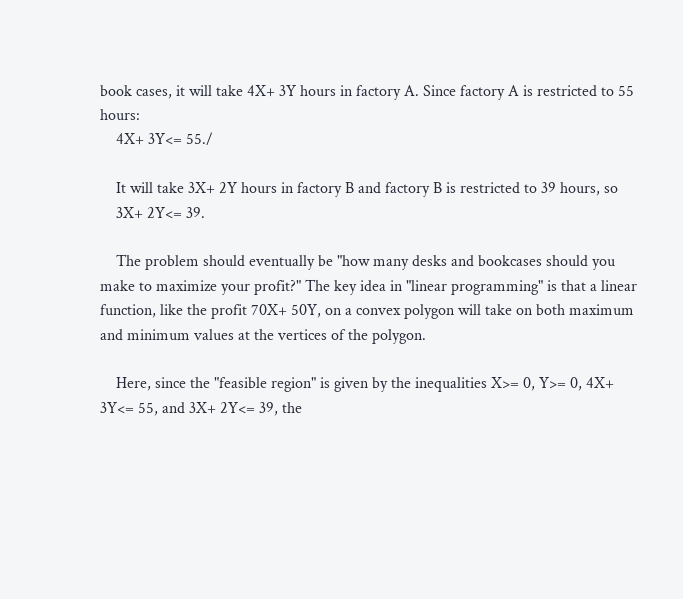book cases, it will take 4X+ 3Y hours in factory A. Since factory A is restricted to 55 hours:
    4X+ 3Y<= 55./

    It will take 3X+ 2Y hours in factory B and factory B is restricted to 39 hours, so
    3X+ 2Y<= 39.

    The problem should eventually be "how many desks and bookcases should you make to maximize your profit?" The key idea in "linear programming" is that a linear function, like the profit 70X+ 50Y, on a convex polygon will take on both maximum and minimum values at the vertices of the polygon.

    Here, since the "feasible region" is given by the inequalities X>= 0, Y>= 0, 4X+ 3Y<= 55, and 3X+ 2Y<= 39, the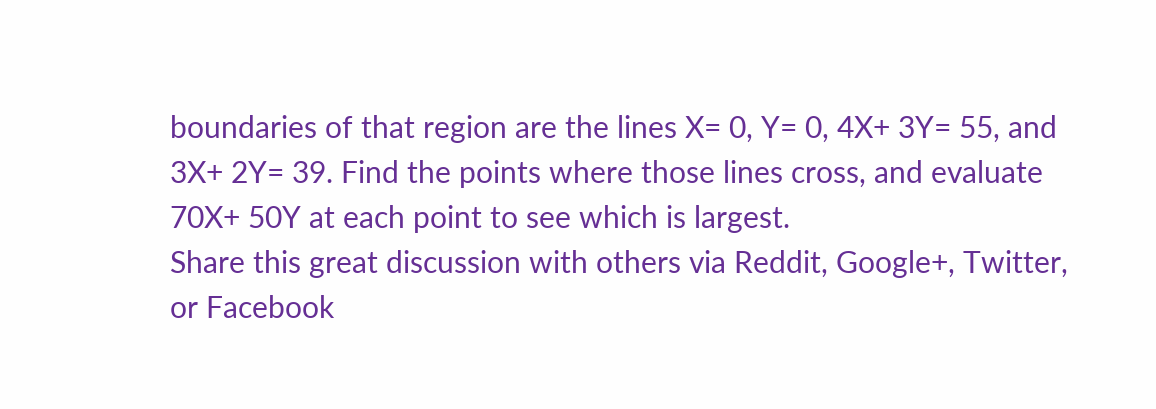boundaries of that region are the lines X= 0, Y= 0, 4X+ 3Y= 55, and 3X+ 2Y= 39. Find the points where those lines cross, and evaluate 70X+ 50Y at each point to see which is largest.
Share this great discussion with others via Reddit, Google+, Twitter, or Facebook